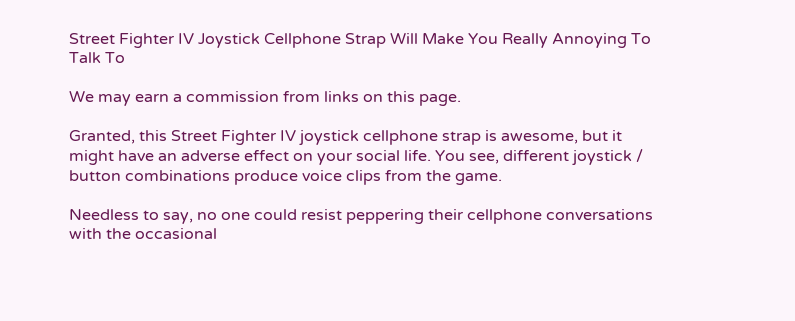Street Fighter IV Joystick Cellphone Strap Will Make You Really Annoying To Talk To

We may earn a commission from links on this page.

Granted, this Street Fighter IV joystick cellphone strap is awesome, but it might have an adverse effect on your social life. You see, different joystick / button combinations produce voice clips from the game.

Needless to say, no one could resist peppering their cellphone conversations with the occasional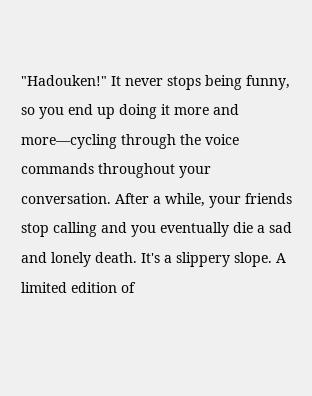"Hadouken!" It never stops being funny, so you end up doing it more and more—cycling through the voice commands throughout your conversation. After a while, your friends stop calling and you eventually die a sad and lonely death. It's a slippery slope. A limited edition of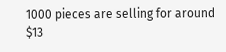1000 pieces are selling for around $13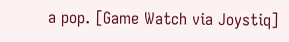a pop. [Game Watch via Joystiq]